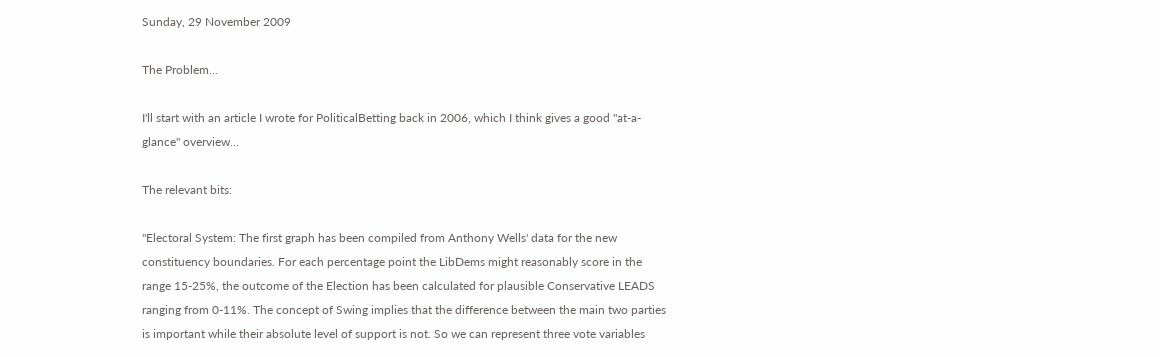Sunday, 29 November 2009

The Problem...

I'll start with an article I wrote for PoliticalBetting back in 2006, which I think gives a good "at-a-glance" overview...

The relevant bits:

"Electoral System: The first graph has been compiled from Anthony Wells' data for the new constituency boundaries. For each percentage point the LibDems might reasonably score in the range 15-25%, the outcome of the Election has been calculated for plausible Conservative LEADS ranging from 0-11%. The concept of Swing implies that the difference between the main two parties is important while their absolute level of support is not. So we can represent three vote variables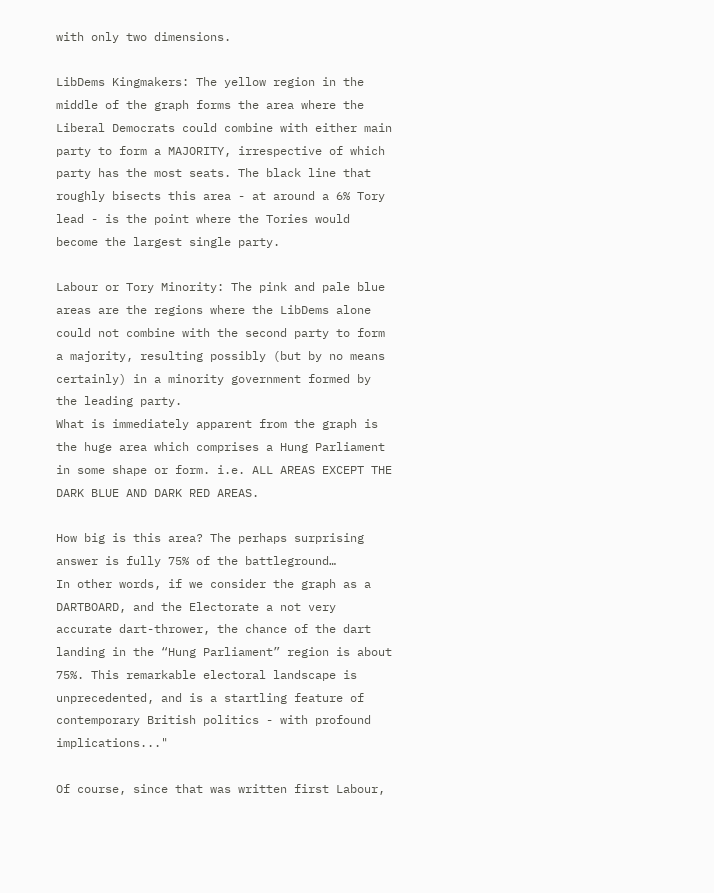with only two dimensions.

LibDems Kingmakers: The yellow region in the middle of the graph forms the area where the Liberal Democrats could combine with either main party to form a MAJORITY, irrespective of which party has the most seats. The black line that roughly bisects this area - at around a 6% Tory lead - is the point where the Tories would become the largest single party.

Labour or Tory Minority: The pink and pale blue areas are the regions where the LibDems alone could not combine with the second party to form a majority, resulting possibly (but by no means certainly) in a minority government formed by the leading party.
What is immediately apparent from the graph is the huge area which comprises a Hung Parliament in some shape or form. i.e. ALL AREAS EXCEPT THE DARK BLUE AND DARK RED AREAS.

How big is this area? The perhaps surprising answer is fully 75% of the battleground…
In other words, if we consider the graph as a DARTBOARD, and the Electorate a not very accurate dart-thrower, the chance of the dart landing in the “Hung Parliament” region is about 75%. This remarkable electoral landscape is unprecedented, and is a startling feature of contemporary British politics - with profound implications..."

Of course, since that was written first Labour,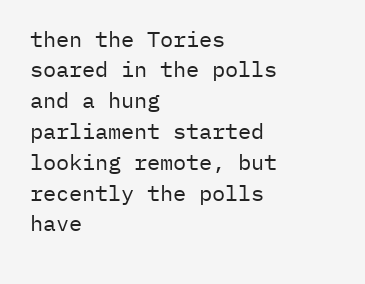then the Tories soared in the polls and a hung parliament started looking remote, but recently the polls have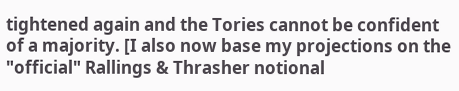tightened again and the Tories cannot be confident of a majority. [I also now base my projections on the "official" Rallings & Thrasher notional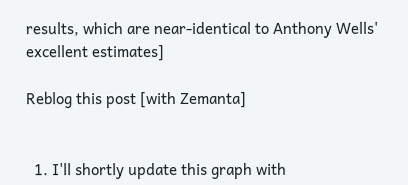results, which are near-identical to Anthony Wells' excellent estimates]

Reblog this post [with Zemanta]


  1. I'll shortly update this graph with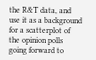the R&T data, and use it as a background for a scatterplot of the opinion polls going forward to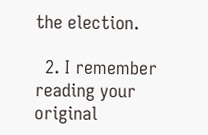the election.

  2. I remember reading your original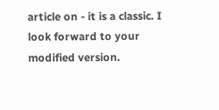article on - it is a classic. I look forward to your modified version.